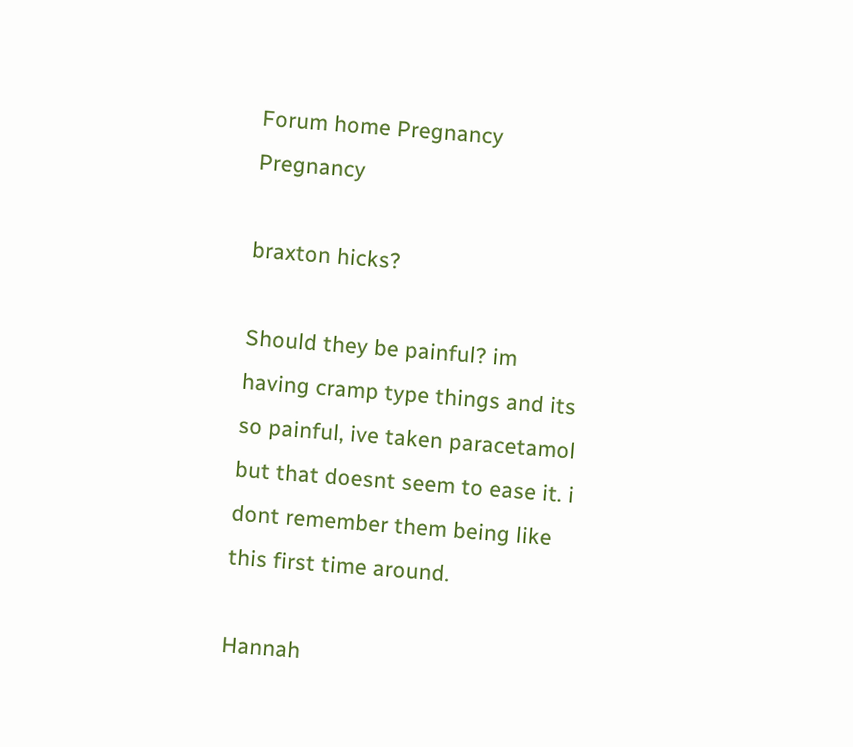Forum home Pregnancy Pregnancy

braxton hicks?

Should they be painful? im having cramp type things and its so painful, ive taken paracetamol but that doesnt seem to ease it. i dont remember them being like this first time around.

Hannah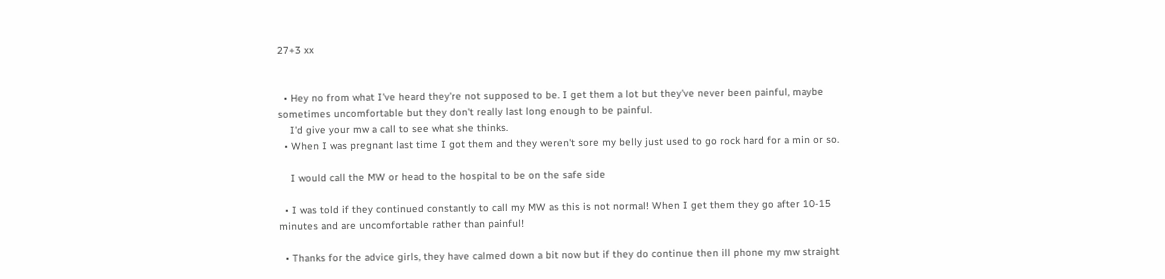27+3 xx


  • Hey no from what I've heard they're not supposed to be. I get them a lot but they've never been painful, maybe sometimes uncomfortable but they don't really last long enough to be painful.
    I'd give your mw a call to see what she thinks.
  • When I was pregnant last time I got them and they weren't sore my belly just used to go rock hard for a min or so.

    I would call the MW or head to the hospital to be on the safe side

  • I was told if they continued constantly to call my MW as this is not normal! When I get them they go after 10-15 minutes and are uncomfortable rather than painful!

  • Thanks for the advice girls, they have calmed down a bit now but if they do continue then ill phone my mw straight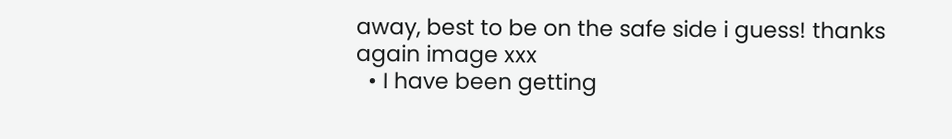away, best to be on the safe side i guess! thanks again image xxx
  • I have been getting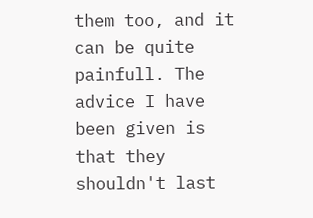them too, and it can be quite painfull. The advice I have been given is that they shouldn't last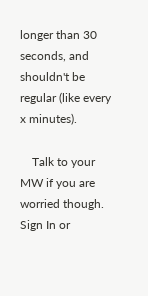longer than 30 seconds, and shouldn't be regular (like every x minutes).

    Talk to your MW if you are worried though.
Sign In or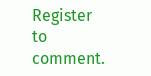Register to comment.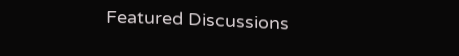Featured Discussions